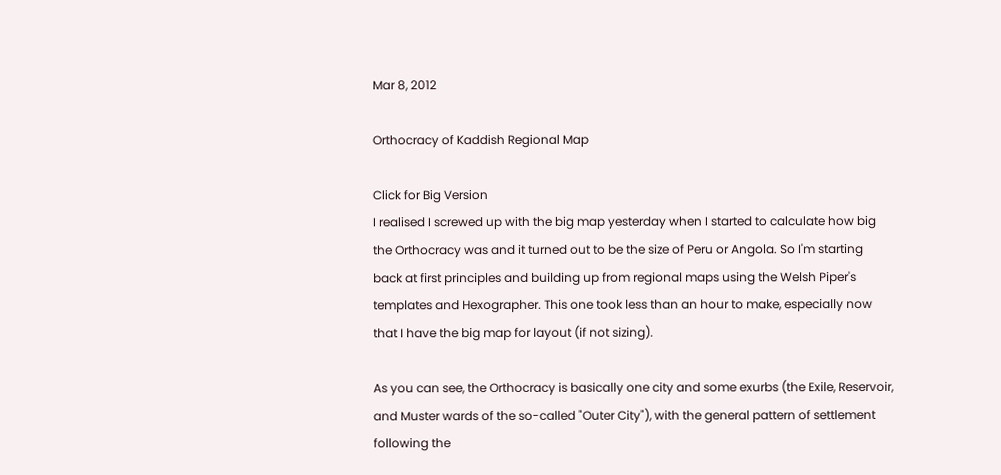Mar 8, 2012

Orthocracy of Kaddish Regional Map

Click for Big Version
I realised I screwed up with the big map yesterday when I started to calculate how big the Orthocracy was and it turned out to be the size of Peru or Angola. So I'm starting back at first principles and building up from regional maps using the Welsh Piper's templates and Hexographer. This one took less than an hour to make, especially now that I have the big map for layout (if not sizing).

As you can see, the Orthocracy is basically one city and some exurbs (the Exile, Reservoir, and Muster wards of the so-called "Outer City"), with the general pattern of settlement following the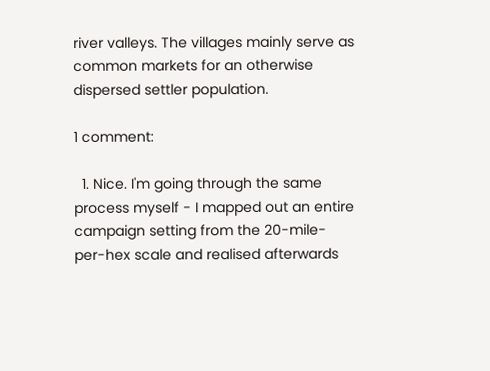river valleys. The villages mainly serve as common markets for an otherwise dispersed settler population.

1 comment:

  1. Nice. I'm going through the same process myself - I mapped out an entire campaign setting from the 20-mile-per-hex scale and realised afterwards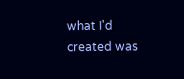what I'd created was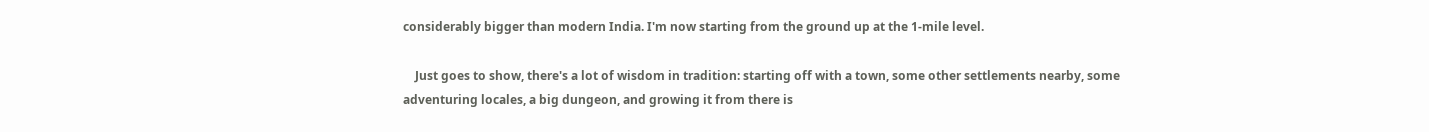considerably bigger than modern India. I'm now starting from the ground up at the 1-mile level.

    Just goes to show, there's a lot of wisdom in tradition: starting off with a town, some other settlements nearby, some adventuring locales, a big dungeon, and growing it from there is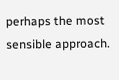perhaps the most sensible approach.